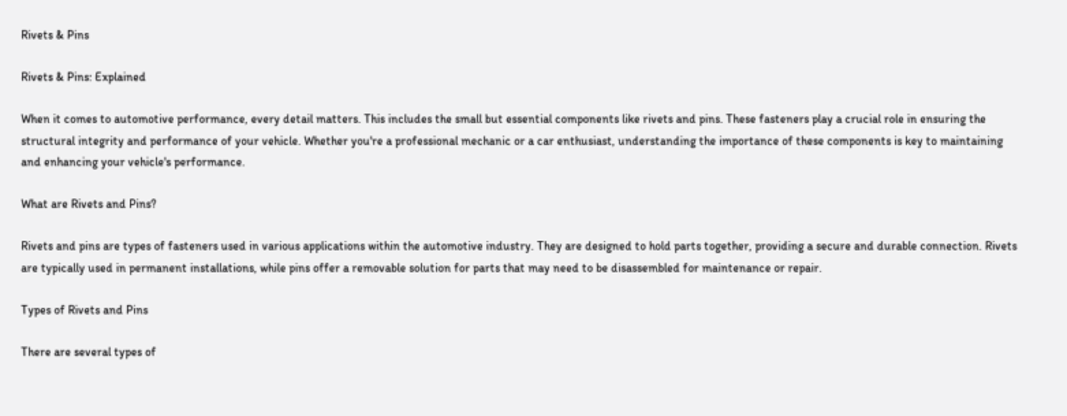Rivets & Pins

Rivets & Pins: Explained

When it comes to automotive performance, every detail matters. This includes the small but essential components like rivets and pins. These fasteners play a crucial role in ensuring the structural integrity and performance of your vehicle. Whether you're a professional mechanic or a car enthusiast, understanding the importance of these components is key to maintaining and enhancing your vehicle's performance.

What are Rivets and Pins?

Rivets and pins are types of fasteners used in various applications within the automotive industry. They are designed to hold parts together, providing a secure and durable connection. Rivets are typically used in permanent installations, while pins offer a removable solution for parts that may need to be disassembled for maintenance or repair.

Types of Rivets and Pins

There are several types of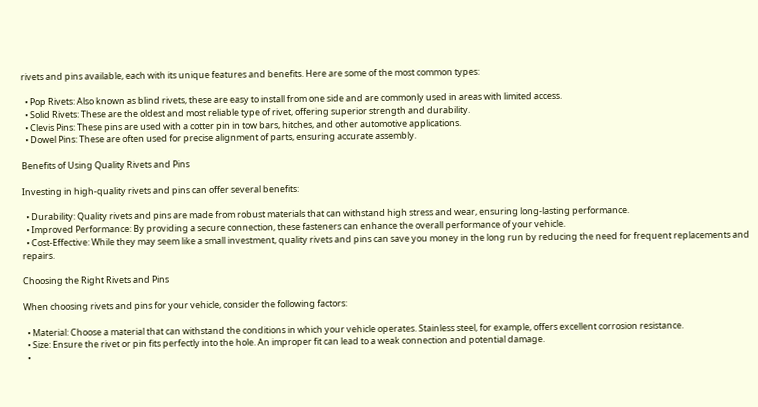rivets and pins available, each with its unique features and benefits. Here are some of the most common types:

  • Pop Rivets: Also known as blind rivets, these are easy to install from one side and are commonly used in areas with limited access.
  • Solid Rivets: These are the oldest and most reliable type of rivet, offering superior strength and durability.
  • Clevis Pins: These pins are used with a cotter pin in tow bars, hitches, and other automotive applications.
  • Dowel Pins: These are often used for precise alignment of parts, ensuring accurate assembly.

Benefits of Using Quality Rivets and Pins

Investing in high-quality rivets and pins can offer several benefits:

  • Durability: Quality rivets and pins are made from robust materials that can withstand high stress and wear, ensuring long-lasting performance.
  • Improved Performance: By providing a secure connection, these fasteners can enhance the overall performance of your vehicle.
  • Cost-Effective: While they may seem like a small investment, quality rivets and pins can save you money in the long run by reducing the need for frequent replacements and repairs.

Choosing the Right Rivets and Pins

When choosing rivets and pins for your vehicle, consider the following factors:

  • Material: Choose a material that can withstand the conditions in which your vehicle operates. Stainless steel, for example, offers excellent corrosion resistance.
  • Size: Ensure the rivet or pin fits perfectly into the hole. An improper fit can lead to a weak connection and potential damage.
  •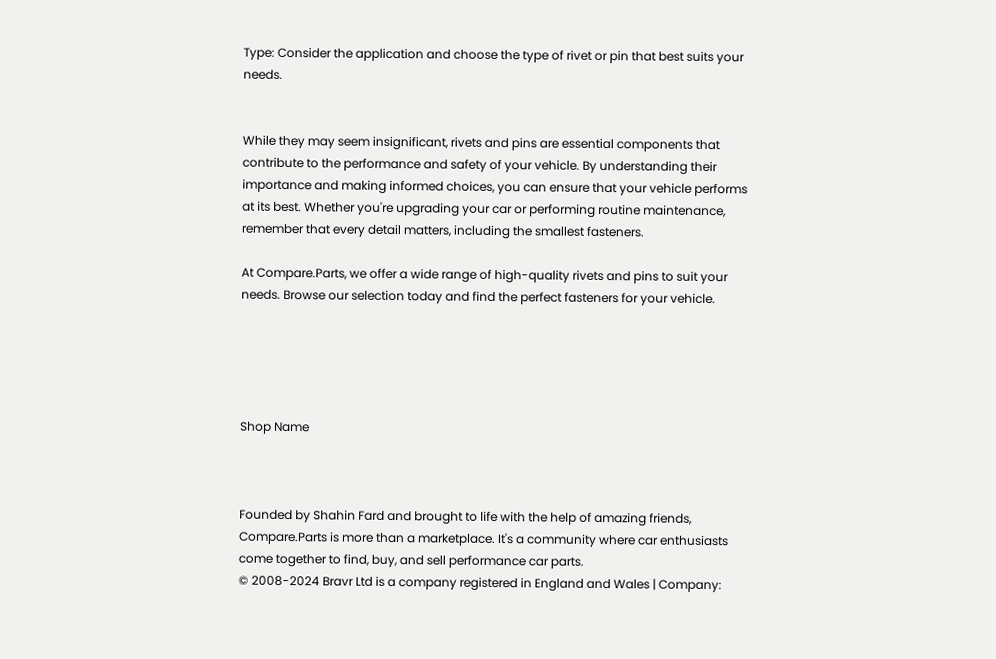Type: Consider the application and choose the type of rivet or pin that best suits your needs.


While they may seem insignificant, rivets and pins are essential components that contribute to the performance and safety of your vehicle. By understanding their importance and making informed choices, you can ensure that your vehicle performs at its best. Whether you're upgrading your car or performing routine maintenance, remember that every detail matters, including the smallest fasteners.

At Compare.Parts, we offer a wide range of high-quality rivets and pins to suit your needs. Browse our selection today and find the perfect fasteners for your vehicle.





Shop Name



Founded by Shahin Fard and brought to life with the help of amazing friends, Compare.Parts is more than a marketplace. It's a community where car enthusiasts come together to find, buy, and sell performance car parts.
© 2008-2024 Bravr Ltd is a company registered in England and Wales | Company: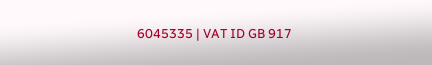6045335 | VAT ID GB 917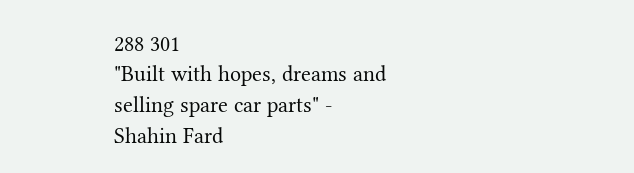288 301
"Built with hopes, dreams and selling spare car parts" - Shahin Fard